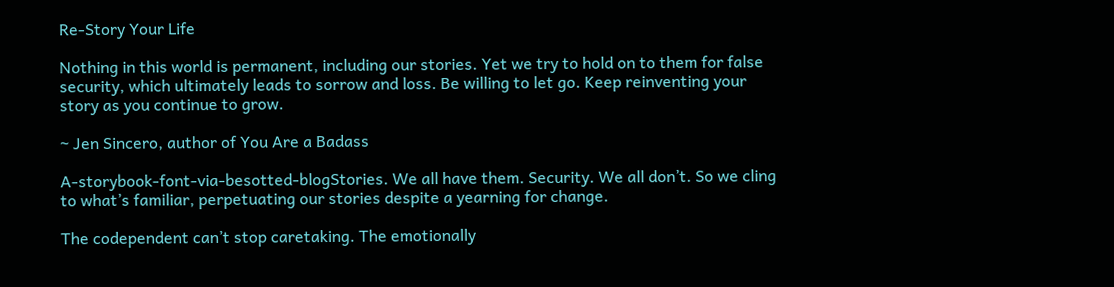Re-Story Your Life

Nothing in this world is permanent, including our stories. Yet we try to hold on to them for false security, which ultimately leads to sorrow and loss. Be willing to let go. Keep reinventing your story as you continue to grow.

~ Jen Sincero, author of You Are a Badass

A-storybook-font-via-besotted-blogStories. We all have them. Security. We all don’t. So we cling to what’s familiar, perpetuating our stories despite a yearning for change.

The codependent can’t stop caretaking. The emotionally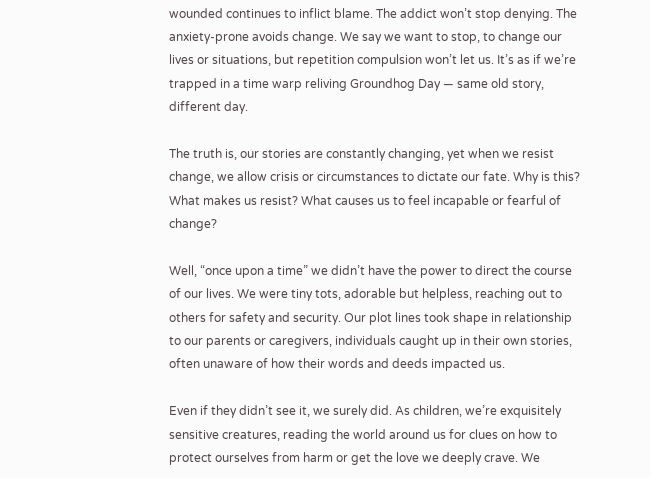wounded continues to inflict blame. The addict won’t stop denying. The anxiety-prone avoids change. We say we want to stop, to change our lives or situations, but repetition compulsion won’t let us. It’s as if we’re trapped in a time warp reliving Groundhog Day — same old story, different day.

The truth is, our stories are constantly changing, yet when we resist change, we allow crisis or circumstances to dictate our fate. Why is this? What makes us resist? What causes us to feel incapable or fearful of change?

Well, “once upon a time” we didn’t have the power to direct the course of our lives. We were tiny tots, adorable but helpless, reaching out to others for safety and security. Our plot lines took shape in relationship to our parents or caregivers, individuals caught up in their own stories, often unaware of how their words and deeds impacted us.

Even if they didn’t see it, we surely did. As children, we’re exquisitely sensitive creatures, reading the world around us for clues on how to protect ourselves from harm or get the love we deeply crave. We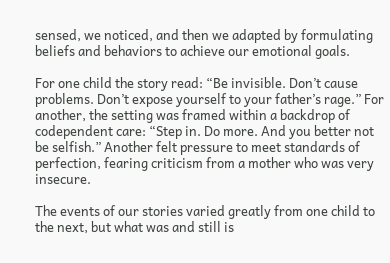sensed, we noticed, and then we adapted by formulating beliefs and behaviors to achieve our emotional goals.

For one child the story read: “Be invisible. Don’t cause problems. Don’t expose yourself to your father’s rage.” For another, the setting was framed within a backdrop of codependent care: “Step in. Do more. And you better not be selfish.” Another felt pressure to meet standards of perfection, fearing criticism from a mother who was very insecure.

The events of our stories varied greatly from one child to the next, but what was and still is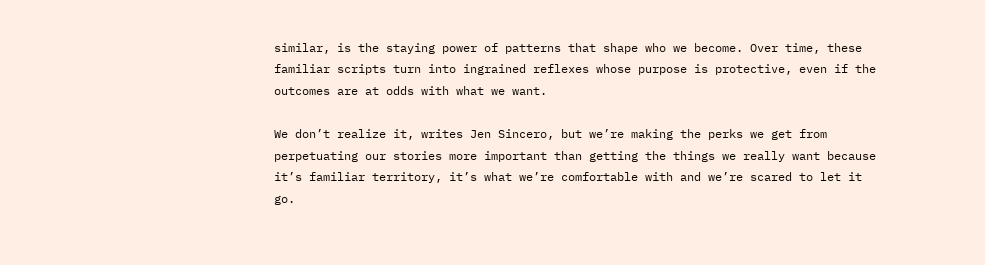similar, is the staying power of patterns that shape who we become. Over time, these familiar scripts turn into ingrained reflexes whose purpose is protective, even if the outcomes are at odds with what we want.

We don’t realize it, writes Jen Sincero, but we’re making the perks we get from perpetuating our stories more important than getting the things we really want because it’s familiar territory, it’s what we’re comfortable with and we’re scared to let it go.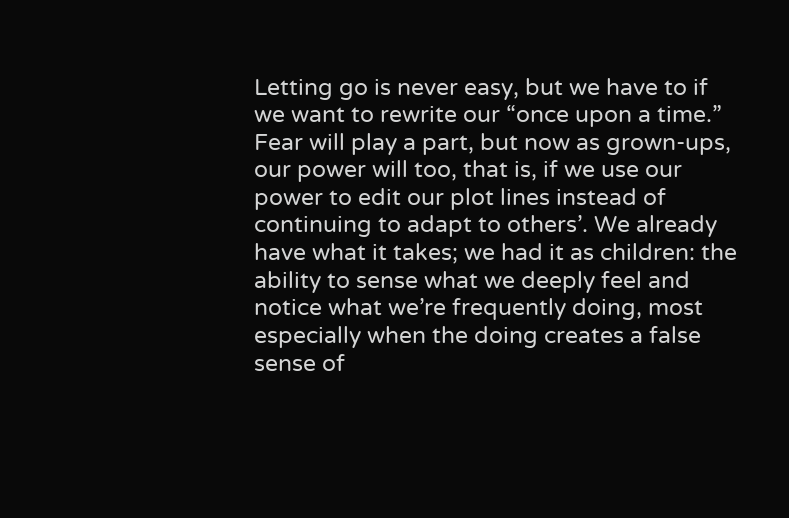Letting go is never easy, but we have to if we want to rewrite our “once upon a time.” Fear will play a part, but now as grown-ups, our power will too, that is, if we use our power to edit our plot lines instead of continuing to adapt to others’. We already have what it takes; we had it as children: the ability to sense what we deeply feel and notice what we’re frequently doing, most especially when the doing creates a false sense of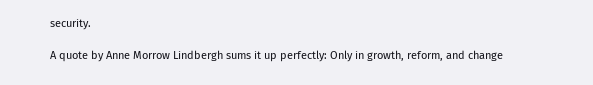security.

A quote by Anne Morrow Lindbergh sums it up perfectly: Only in growth, reform, and change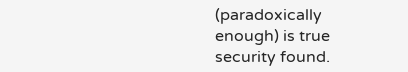(paradoxically enough) is true security found.